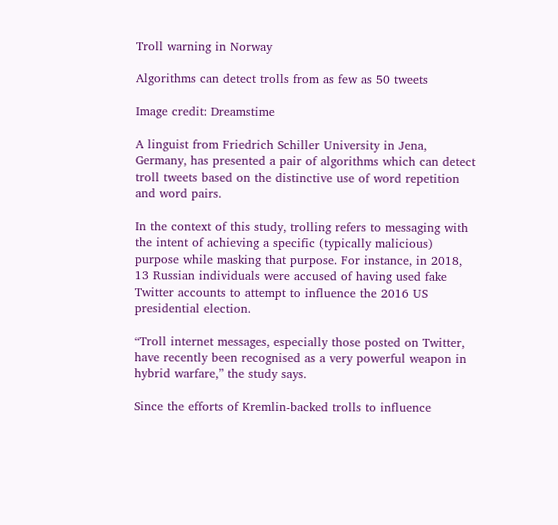Troll warning in Norway

Algorithms can detect trolls from as few as 50 tweets

Image credit: Dreamstime

A linguist from Friedrich Schiller University in Jena, Germany, has presented a pair of algorithms which can detect troll tweets based on the distinctive use of word repetition and word pairs.

In the context of this study, trolling refers to messaging with the intent of achieving a specific (typically malicious) purpose while masking that purpose. For instance, in 2018, 13 Russian individuals were accused of having used fake Twitter accounts to attempt to influence the 2016 US presidential election.

“Troll internet messages, especially those posted on Twitter, have recently been recognised as a very powerful weapon in hybrid warfare,” the study says.

Since the efforts of Kremlin-backed trolls to influence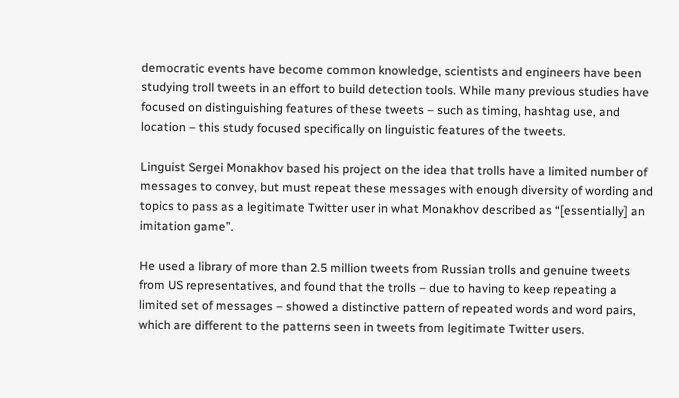democratic events have become common knowledge, scientists and engineers have been studying troll tweets in an effort to build detection tools. While many previous studies have focused on distinguishing features of these tweets – such as timing, hashtag use, and location – this study focused specifically on linguistic features of the tweets.

Linguist Sergei Monakhov based his project on the idea that trolls have a limited number of messages to convey, but must repeat these messages with enough diversity of wording and topics to pass as a legitimate Twitter user in what Monakhov described as “[essentially] an imitation game”.

He used a library of more than 2.5 million tweets from Russian trolls and genuine tweets from US representatives, and found that the trolls – due to having to keep repeating a limited set of messages – showed a distinctive pattern of repeated words and word pairs, which are different to the patterns seen in tweets from legitimate Twitter users.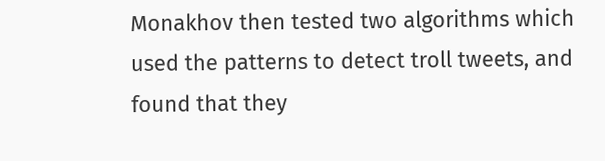Monakhov then tested two algorithms which used the patterns to detect troll tweets, and found that they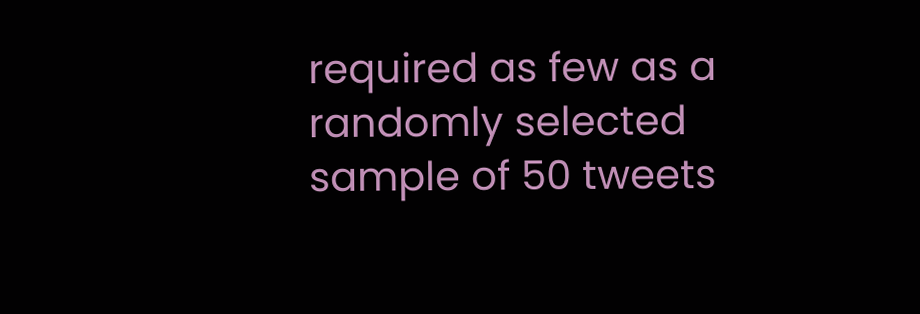required as few as a randomly selected sample of 50 tweets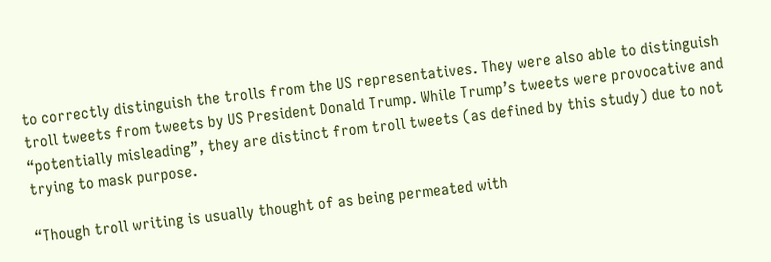to correctly distinguish the trolls from the US representatives. They were also able to distinguish troll tweets from tweets by US President Donald Trump. While Trump’s tweets were provocative and “potentially misleading”, they are distinct from troll tweets (as defined by this study) due to not trying to mask purpose.

“Though troll writing is usually thought of as being permeated with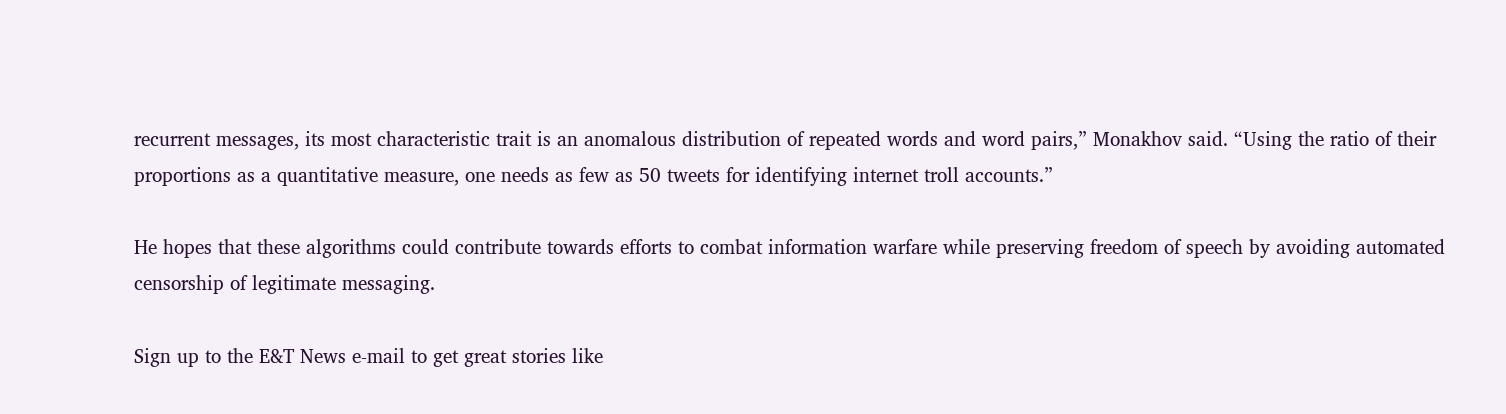recurrent messages, its most characteristic trait is an anomalous distribution of repeated words and word pairs,” Monakhov said. “Using the ratio of their proportions as a quantitative measure, one needs as few as 50 tweets for identifying internet troll accounts.”

He hopes that these algorithms could contribute towards efforts to combat information warfare while preserving freedom of speech by avoiding automated censorship of legitimate messaging.

Sign up to the E&T News e-mail to get great stories like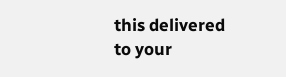this delivered to your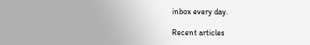inbox every day.

Recent articles